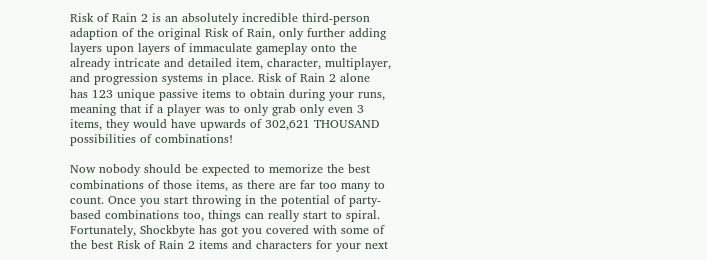Risk of Rain 2 is an absolutely incredible third-person adaption of the original Risk of Rain, only further adding layers upon layers of immaculate gameplay onto the already intricate and detailed item, character, multiplayer, and progression systems in place. Risk of Rain 2 alone has 123 unique passive items to obtain during your runs, meaning that if a player was to only grab only even 3 items, they would have upwards of 302,621 THOUSAND possibilities of combinations!

Now nobody should be expected to memorize the best combinations of those items, as there are far too many to count. Once you start throwing in the potential of party-based combinations too, things can really start to spiral. Fortunately, Shockbyte has got you covered with some of the best Risk of Rain 2 items and characters for your next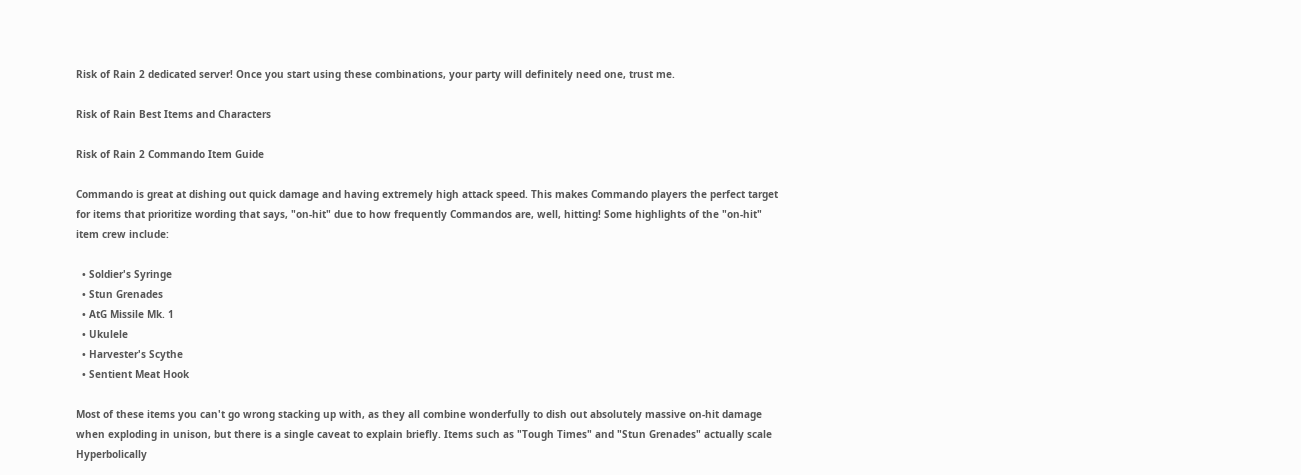Risk of Rain 2 dedicated server! Once you start using these combinations, your party will definitely need one, trust me.

Risk of Rain Best Items and Characters

Risk of Rain 2 Commando Item Guide

Commando is great at dishing out quick damage and having extremely high attack speed. This makes Commando players the perfect target for items that prioritize wording that says, "on-hit" due to how frequently Commandos are, well, hitting! Some highlights of the "on-hit" item crew include:

  • Soldier's Syringe
  • Stun Grenades
  • AtG Missile Mk. 1
  • Ukulele
  • Harvester's Scythe
  • Sentient Meat Hook

Most of these items you can't go wrong stacking up with, as they all combine wonderfully to dish out absolutely massive on-hit damage when exploding in unison, but there is a single caveat to explain briefly. Items such as "Tough Times" and "Stun Grenades" actually scale Hyperbolically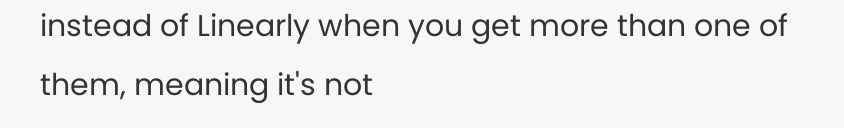instead of Linearly when you get more than one of them, meaning it's not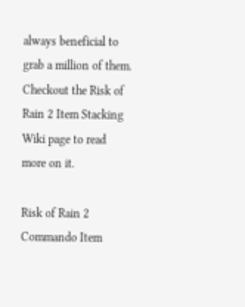always beneficial to grab a million of them. Checkout the Risk of Rain 2 Item Stacking Wiki page to read more on it.

Risk of Rain 2 Commando Item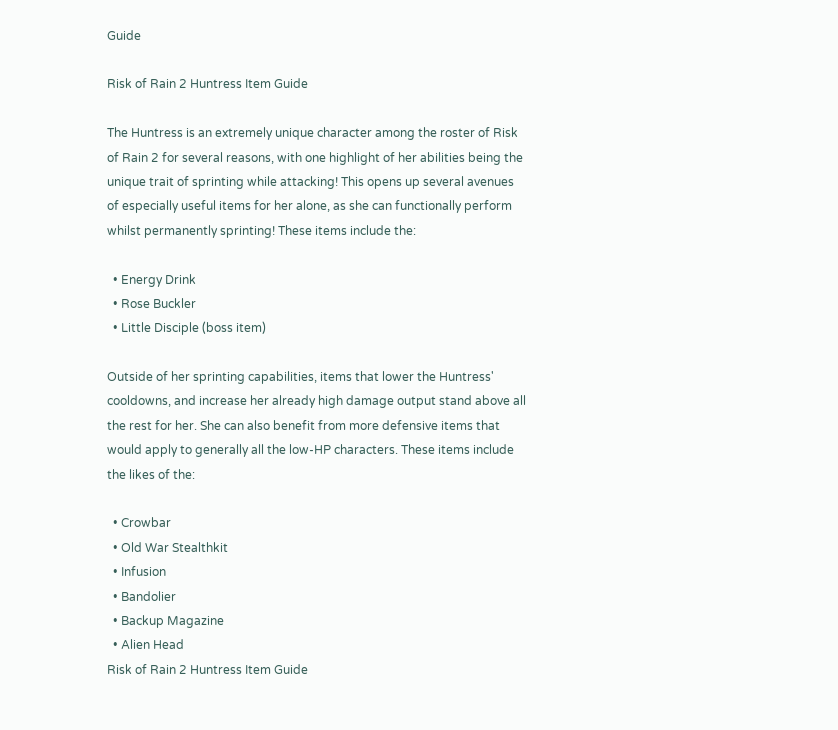Guide

Risk of Rain 2 Huntress Item Guide

The Huntress is an extremely unique character among the roster of Risk of Rain 2 for several reasons, with one highlight of her abilities being the unique trait of sprinting while attacking! This opens up several avenues of especially useful items for her alone, as she can functionally perform whilst permanently sprinting! These items include the:

  • Energy Drink
  • Rose Buckler
  • Little Disciple (boss item)

Outside of her sprinting capabilities, items that lower the Huntress' cooldowns, and increase her already high damage output stand above all the rest for her. She can also benefit from more defensive items that would apply to generally all the low-HP characters. These items include the likes of the:

  • Crowbar
  • Old War Stealthkit
  • Infusion
  • Bandolier
  • Backup Magazine
  • Alien Head
Risk of Rain 2 Huntress Item Guide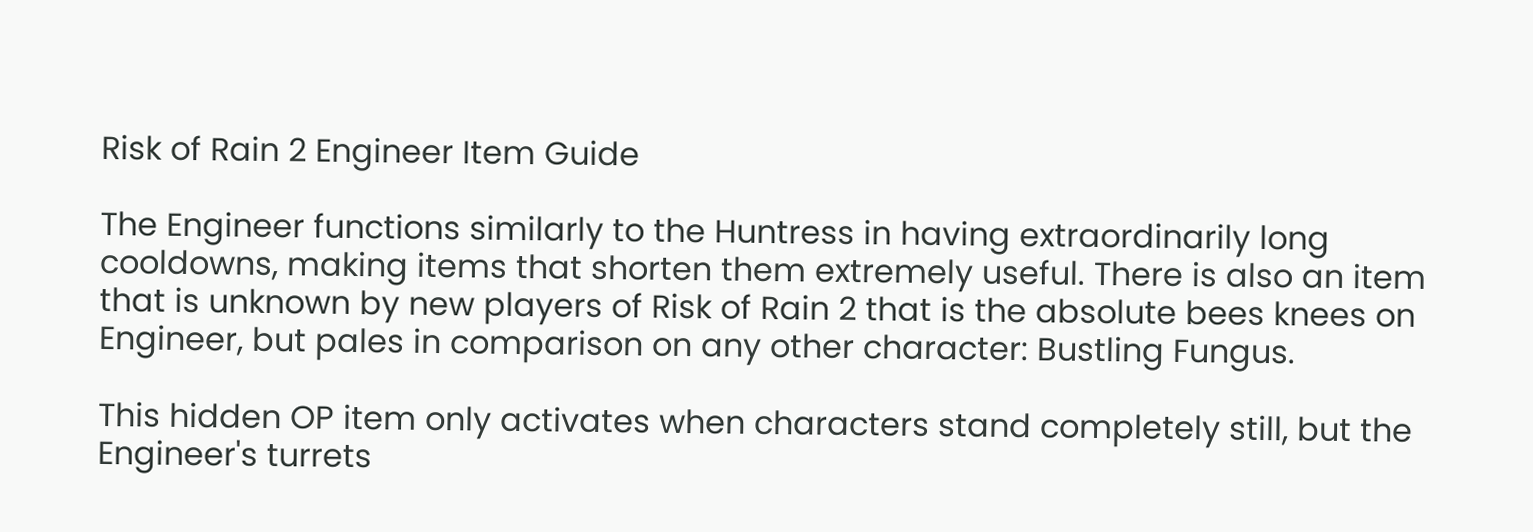Risk of Rain 2 Engineer Item Guide

The Engineer functions similarly to the Huntress in having extraordinarily long cooldowns, making items that shorten them extremely useful. There is also an item that is unknown by new players of Risk of Rain 2 that is the absolute bees knees on Engineer, but pales in comparison on any other character: Bustling Fungus.

This hidden OP item only activates when characters stand completely still, but the Engineer's turrets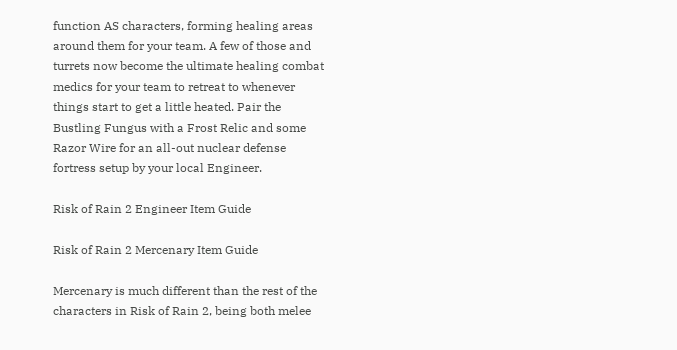function AS characters, forming healing areas around them for your team. A few of those and turrets now become the ultimate healing combat medics for your team to retreat to whenever things start to get a little heated. Pair the Bustling Fungus with a Frost Relic and some Razor Wire for an all-out nuclear defense fortress setup by your local Engineer.

Risk of Rain 2 Engineer Item Guide

Risk of Rain 2 Mercenary Item Guide

Mercenary is much different than the rest of the characters in Risk of Rain 2, being both melee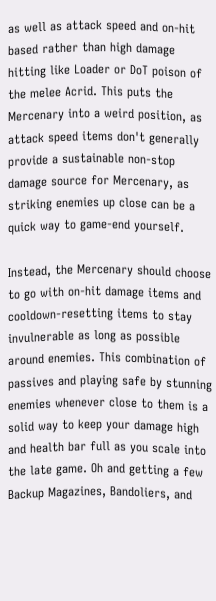as well as attack speed and on-hit based rather than high damage hitting like Loader or DoT poison of the melee Acrid. This puts the Mercenary into a weird position, as attack speed items don't generally provide a sustainable non-stop damage source for Mercenary, as striking enemies up close can be a quick way to game-end yourself.

Instead, the Mercenary should choose to go with on-hit damage items and cooldown-resetting items to stay invulnerable as long as possible around enemies. This combination of passives and playing safe by stunning enemies whenever close to them is a solid way to keep your damage high and health bar full as you scale into the late game. Oh and getting a few Backup Magazines, Bandoliers, and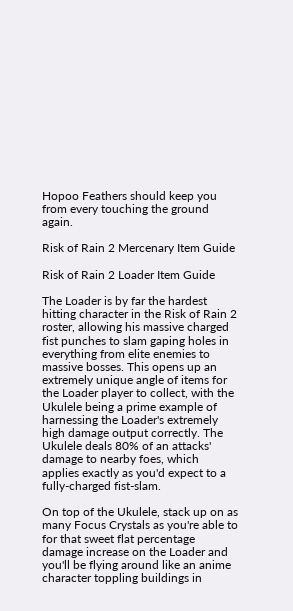Hopoo Feathers should keep you from every touching the ground again.

Risk of Rain 2 Mercenary Item Guide

Risk of Rain 2 Loader Item Guide

The Loader is by far the hardest hitting character in the Risk of Rain 2 roster, allowing his massive charged fist punches to slam gaping holes in everything from elite enemies to massive bosses. This opens up an extremely unique angle of items for the Loader player to collect, with the Ukulele being a prime example of harnessing the Loader's extremely high damage output correctly. The Ukulele deals 80% of an attacks' damage to nearby foes, which applies exactly as you'd expect to a fully-charged fist-slam.

On top of the Ukulele, stack up on as many Focus Crystals as you're able to for that sweet flat percentage damage increase on the Loader and you'll be flying around like an anime character toppling buildings in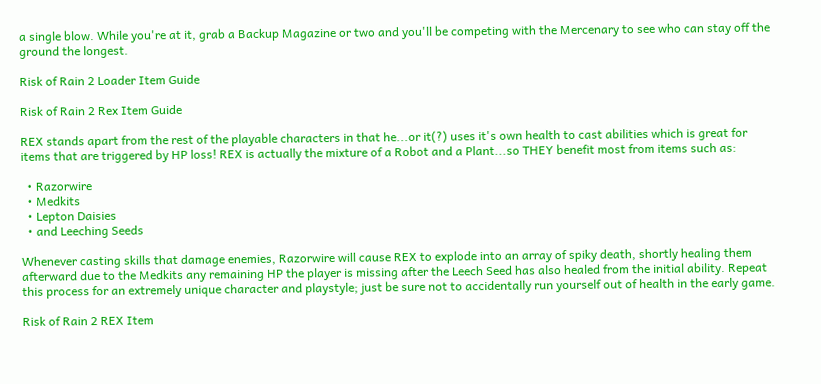a single blow. While you're at it, grab a Backup Magazine or two and you'll be competing with the Mercenary to see who can stay off the ground the longest.

Risk of Rain 2 Loader Item Guide

Risk of Rain 2 Rex Item Guide

REX stands apart from the rest of the playable characters in that he...or it(?) uses it's own health to cast abilities which is great for items that are triggered by HP loss! REX is actually the mixture of a Robot and a Plant...so THEY benefit most from items such as:

  • Razorwire
  • Medkits
  • Lepton Daisies
  • and Leeching Seeds

Whenever casting skills that damage enemies, Razorwire will cause REX to explode into an array of spiky death, shortly healing them afterward due to the Medkits any remaining HP the player is missing after the Leech Seed has also healed from the initial ability. Repeat this process for an extremely unique character and playstyle; just be sure not to accidentally run yourself out of health in the early game.

Risk of Rain 2 REX Item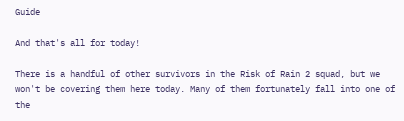Guide

And that's all for today!

There is a handful of other survivors in the Risk of Rain 2 squad, but we won't be covering them here today. Many of them fortunately fall into one of the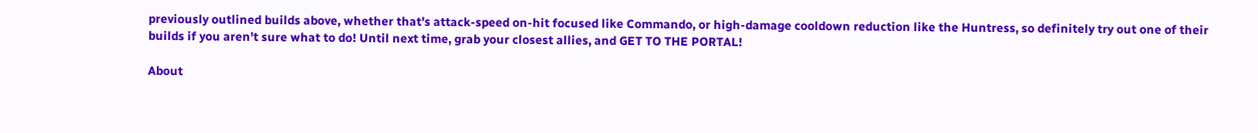previously outlined builds above, whether that's attack-speed on-hit focused like Commando, or high-damage cooldown reduction like the Huntress, so definitely try out one of their builds if you aren't sure what to do! Until next time, grab your closest allies, and GET TO THE PORTAL!

About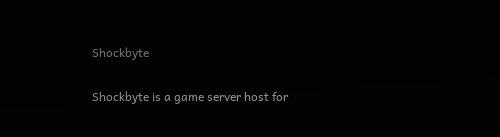Shockbyte

Shockbyte is a game server host for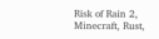Risk of Rain 2, Minecraft, Rust,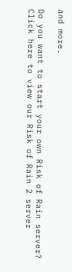and more.

Do you want to start your own Risk of Rain server? Click here to view our Risk of Rain 2 server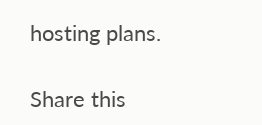hosting plans.

Share this